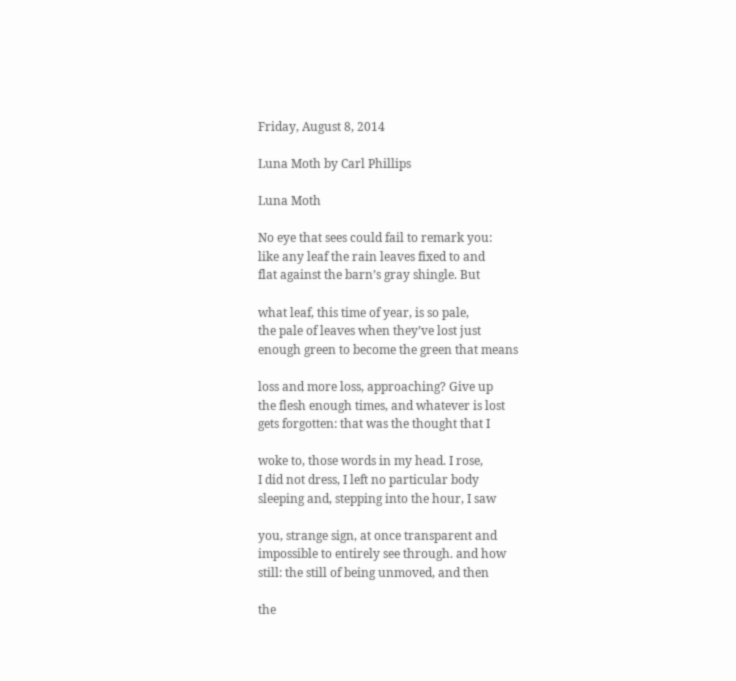Friday, August 8, 2014

Luna Moth by Carl Phillips

Luna Moth

No eye that sees could fail to remark you:
like any leaf the rain leaves fixed to and
flat against the barn’s gray shingle. But

what leaf, this time of year, is so pale,
the pale of leaves when they’ve lost just
enough green to become the green that means

loss and more loss, approaching? Give up
the flesh enough times, and whatever is lost
gets forgotten: that was the thought that I

woke to, those words in my head. I rose,
I did not dress, I left no particular body
sleeping and, stepping into the hour, I saw

you, strange sign, at once transparent and
impossible to entirely see through. and how
still: the still of being unmoved, and then

the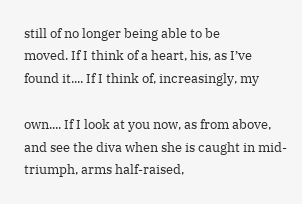still of no longer being able to be
moved. If I think of a heart, his, as I’ve
found it.... If I think of, increasingly, my

own.... If I look at you now, as from above,
and see the diva when she is caught in mid-
triumph, arms half-raised,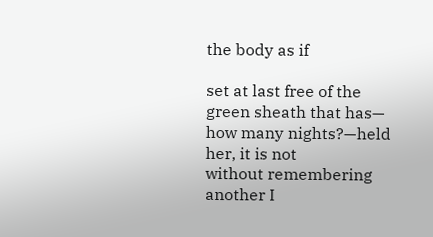the body as if

set at last free of the green sheath that has—
how many nights?—held her, it is not
without remembering another I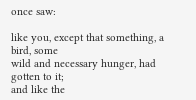once saw:

like you, except that something, a bird, some
wild and necessary hunger, had gotten to it;
and like the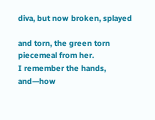diva, but now broken, splayed

and torn, the green torn piecemeal from her.
I remember the hands, and—how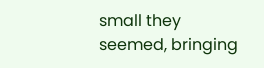small they
seemed, bringing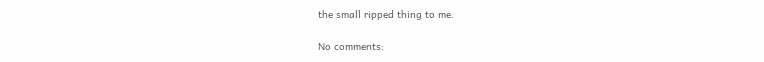the small ripped thing to me.

No comments: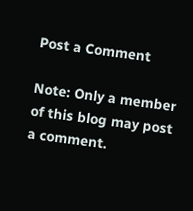Post a Comment

Note: Only a member of this blog may post a comment.